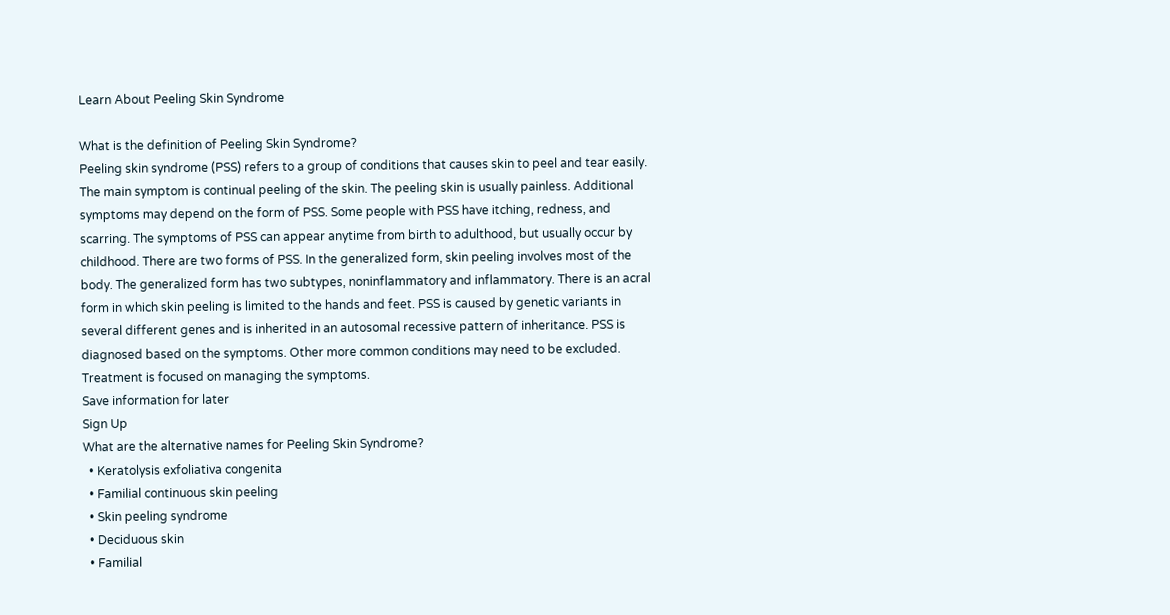Learn About Peeling Skin Syndrome

What is the definition of Peeling Skin Syndrome?
Peeling skin syndrome (PSS) refers to a group of conditions that causes skin to peel and tear easily. The main symptom is continual peeling of the skin. The peeling skin is usually painless. Additional symptoms may depend on the form of PSS. Some people with PSS have itching, redness, and scarring. The symptoms of PSS can appear anytime from birth to adulthood, but usually occur by childhood. There are two forms of PSS. In the generalized form, skin peeling involves most of the body. The generalized form has two subtypes, noninflammatory and inflammatory. There is an acral form in which skin peeling is limited to the hands and feet. PSS is caused by genetic variants in several different genes and is inherited in an autosomal recessive pattern of inheritance. PSS is diagnosed based on the symptoms. Other more common conditions may need to be excluded. Treatment is focused on managing the symptoms.
Save information for later
Sign Up
What are the alternative names for Peeling Skin Syndrome?
  • Keratolysis exfoliativa congenita
  • Familial continuous skin peeling
  • Skin peeling syndrome
  • Deciduous skin
  • Familial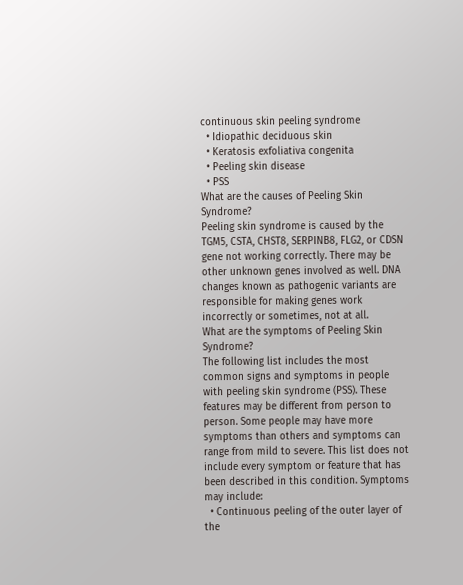continuous skin peeling syndrome
  • Idiopathic deciduous skin
  • Keratosis exfoliativa congenita
  • Peeling skin disease
  • PSS
What are the causes of Peeling Skin Syndrome?
Peeling skin syndrome is caused by the TGM5, CSTA, CHST8, SERPINB8, FLG2, or CDSN gene not working correctly. There may be other unknown genes involved as well. DNA changes known as pathogenic variants are responsible for making genes work incorrectly or sometimes, not at all.
What are the symptoms of Peeling Skin Syndrome?
The following list includes the most common signs and symptoms in people with peeling skin syndrome (PSS). These features may be different from person to person. Some people may have more symptoms than others and symptoms can range from mild to severe. This list does not include every symptom or feature that has been described in this condition. Symptoms may include:
  • Continuous peeling of the outer layer of the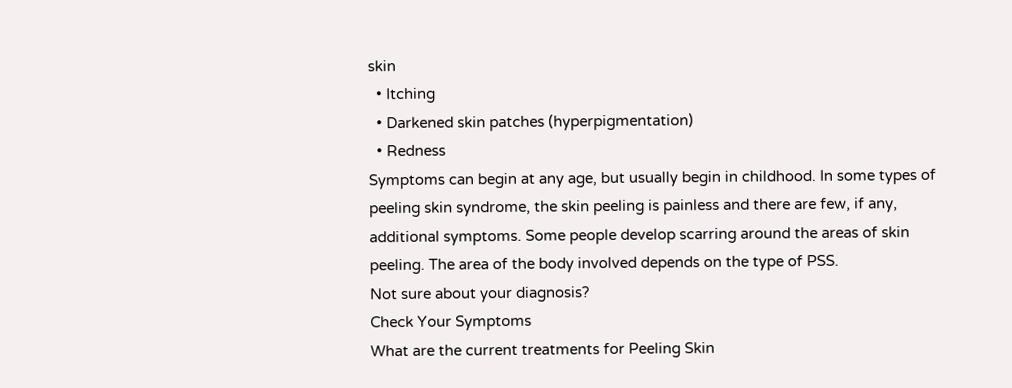skin
  • Itching
  • Darkened skin patches (hyperpigmentation)
  • Redness
Symptoms can begin at any age, but usually begin in childhood. In some types of peeling skin syndrome, the skin peeling is painless and there are few, if any, additional symptoms. Some people develop scarring around the areas of skin peeling. The area of the body involved depends on the type of PSS.
Not sure about your diagnosis?
Check Your Symptoms
What are the current treatments for Peeling Skin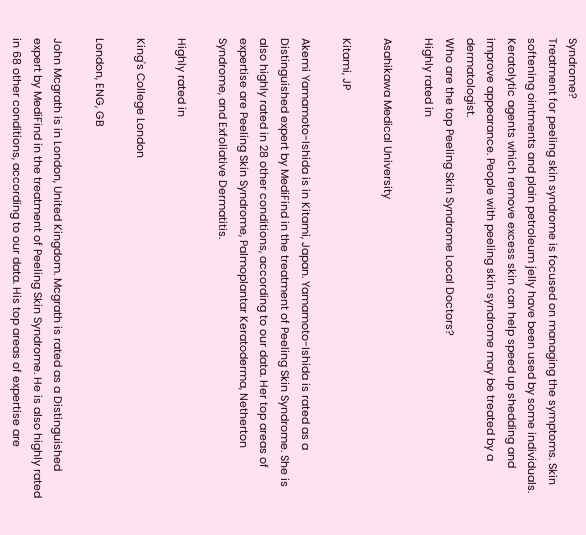Syndrome?
Treatment for peeling skin syndrome is focused on managing the symptoms. Skin softening ointments and plain petroleum jelly have been used by some individuals. Keratolytic agents which remove excess skin can help speed up shedding and improve appearance. People with peeling skin syndrome may be treated by a dermatologist.
Who are the top Peeling Skin Syndrome Local Doctors?
Highly rated in

Asahikawa Medical University

Kitami, JP

Akemi Yamamoto-Ishida is in Kitami, Japan. Yamamoto-Ishida is rated as a Distinguished expert by MediFind in the treatment of Peeling Skin Syndrome. She is also highly rated in 28 other conditions, according to our data. Her top areas of expertise are Peeling Skin Syndrome, Palmoplantar Keratoderma, Netherton Syndrome, and Exfoliative Dermatitis.

Highly rated in

King's College London

London, ENG, GB

John Mcgrath is in London, United Kingdom. Mcgrath is rated as a Distinguished expert by MediFind in the treatment of Peeling Skin Syndrome. He is also highly rated in 68 other conditions, according to our data. His top areas of expertise are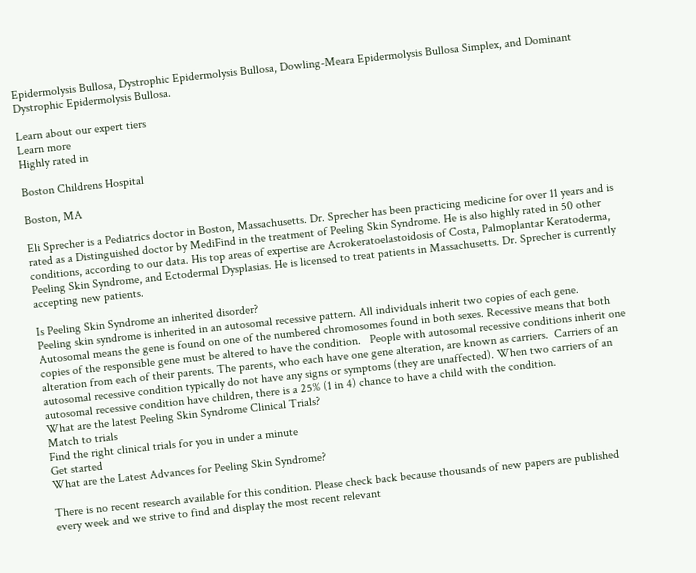Epidermolysis Bullosa, Dystrophic Epidermolysis Bullosa, Dowling-Meara Epidermolysis Bullosa Simplex, and Dominant Dystrophic Epidermolysis Bullosa.

Learn about our expert tiers
Learn more
Highly rated in

Boston Childrens Hospital

Boston, MA

Eli Sprecher is a Pediatrics doctor in Boston, Massachusetts. Dr. Sprecher has been practicing medicine for over 11 years and is rated as a Distinguished doctor by MediFind in the treatment of Peeling Skin Syndrome. He is also highly rated in 50 other conditions, according to our data. His top areas of expertise are Acrokeratoelastoidosis of Costa, Palmoplantar Keratoderma, Peeling Skin Syndrome, and Ectodermal Dysplasias. He is licensed to treat patients in Massachusetts. Dr. Sprecher is currently accepting new patients.

Is Peeling Skin Syndrome an inherited disorder?
Peeling skin syndrome is inherited in an autosomal recessive pattern. All individuals inherit two copies of each gene. Autosomal means the gene is found on one of the numbered chromosomes found in both sexes. Recessive means that both copies of the responsible gene must be altered to have the condition.   People with autosomal recessive conditions inherit one alteration from each of their parents. The parents, who each have one gene alteration, are known as carriers.  Carriers of an autosomal recessive condition typically do not have any signs or symptoms (they are unaffected). When two carriers of an autosomal recessive condition have children, there is a 25% (1 in 4) chance to have a child with the condition.
What are the latest Peeling Skin Syndrome Clinical Trials?
Match to trials
Find the right clinical trials for you in under a minute
Get started
What are the Latest Advances for Peeling Skin Syndrome?

There is no recent research available for this condition. Please check back because thousands of new papers are published every week and we strive to find and display the most recent relevant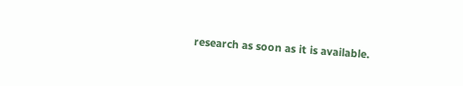research as soon as it is available.